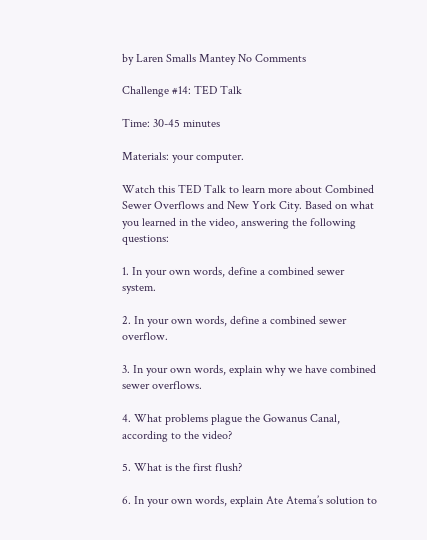by Laren Smalls Mantey No Comments

Challenge #14: TED Talk

Time: 30-45 minutes

Materials: your computer.

Watch this TED Talk to learn more about Combined Sewer Overflows and New York City. Based on what you learned in the video, answering the following questions:

1. In your own words, define a combined sewer system.

2. In your own words, define a combined sewer overflow.

3. In your own words, explain why we have combined sewer overflows.

4. What problems plague the Gowanus Canal, according to the video?

5. What is the first flush?

6. In your own words, explain Ate Atema’s solution to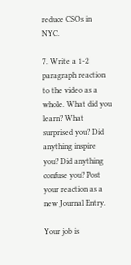reduce CSOs in NYC.

7. Write a 1-2 paragraph reaction to the video as a whole. What did you learn? What surprised you? Did anything inspire you? Did anything confuse you? Post your reaction as a new Journal Entry.

Your job is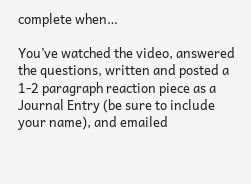complete when…

You’ve watched the video, answered the questions, written and posted a 1-2 paragraph reaction piece as a Journal Entry (be sure to include your name), and emailed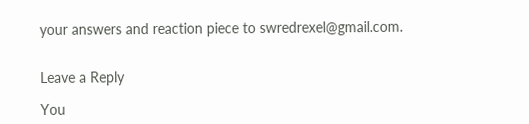your answers and reaction piece to swredrexel@gmail.com.


Leave a Reply

You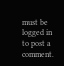must be logged in to post a comment.